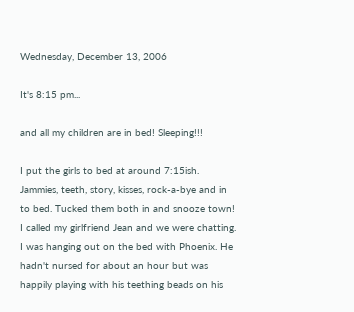Wednesday, December 13, 2006

It's 8:15 pm...

and all my children are in bed! Sleeping!!!

I put the girls to bed at around 7:15ish. Jammies, teeth, story, kisses, rock-a-bye and in to bed. Tucked them both in and snooze town! I called my girlfriend Jean and we were chatting. I was hanging out on the bed with Phoenix. He hadn't nursed for about an hour but was happily playing with his teething beads on his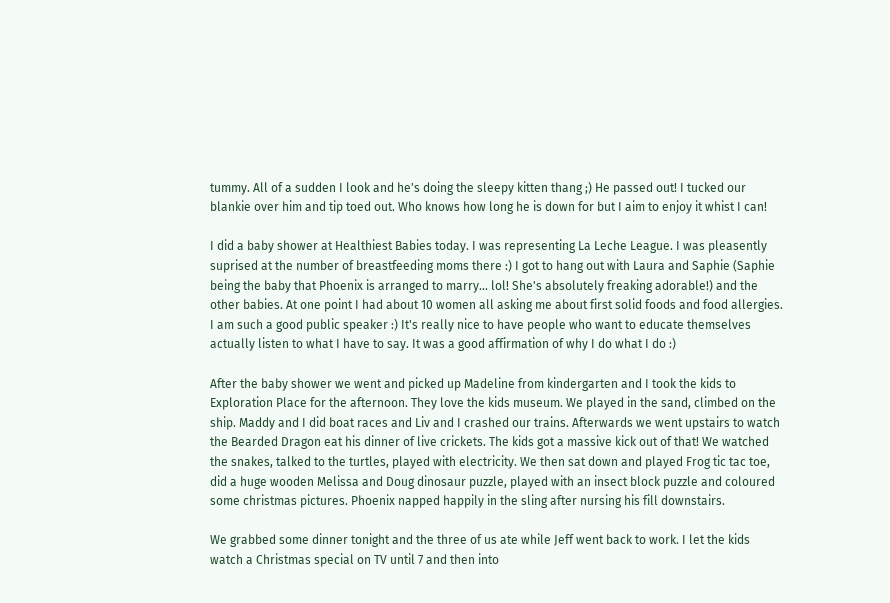tummy. All of a sudden I look and he's doing the sleepy kitten thang ;) He passed out! I tucked our blankie over him and tip toed out. Who knows how long he is down for but I aim to enjoy it whist I can!

I did a baby shower at Healthiest Babies today. I was representing La Leche League. I was pleasently suprised at the number of breastfeeding moms there :) I got to hang out with Laura and Saphie (Saphie being the baby that Phoenix is arranged to marry... lol! She's absolutely freaking adorable!) and the other babies. At one point I had about 10 women all asking me about first solid foods and food allergies. I am such a good public speaker :) It's really nice to have people who want to educate themselves actually listen to what I have to say. It was a good affirmation of why I do what I do :)

After the baby shower we went and picked up Madeline from kindergarten and I took the kids to Exploration Place for the afternoon. They love the kids museum. We played in the sand, climbed on the ship. Maddy and I did boat races and Liv and I crashed our trains. Afterwards we went upstairs to watch the Bearded Dragon eat his dinner of live crickets. The kids got a massive kick out of that! We watched the snakes, talked to the turtles, played with electricity. We then sat down and played Frog tic tac toe, did a huge wooden Melissa and Doug dinosaur puzzle, played with an insect block puzzle and coloured some christmas pictures. Phoenix napped happily in the sling after nursing his fill downstairs.

We grabbed some dinner tonight and the three of us ate while Jeff went back to work. I let the kids watch a Christmas special on TV until 7 and then into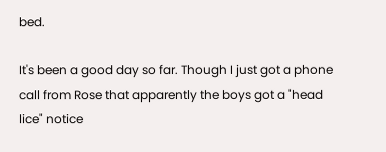bed.

It's been a good day so far. Though I just got a phone call from Rose that apparently the boys got a "head lice" notice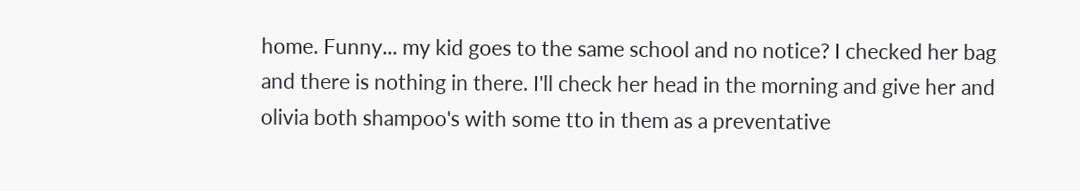home. Funny... my kid goes to the same school and no notice? I checked her bag and there is nothing in there. I'll check her head in the morning and give her and olivia both shampoo's with some tto in them as a preventative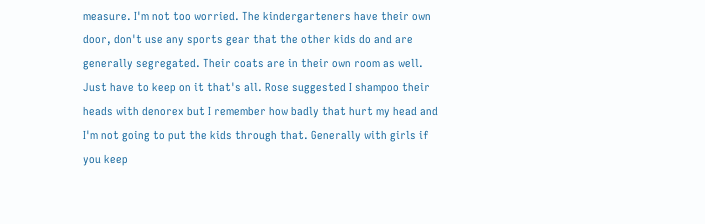measure. I'm not too worried. The kindergarteners have their own door, don't use any sports gear that the other kids do and are generally segregated. Their coats are in their own room as well. Just have to keep on it that's all. Rose suggested I shampoo their heads with denorex but I remember how badly that hurt my head and I'm not going to put the kids through that. Generally with girls if you keep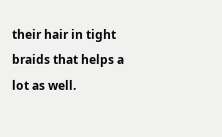their hair in tight braids that helps a lot as well.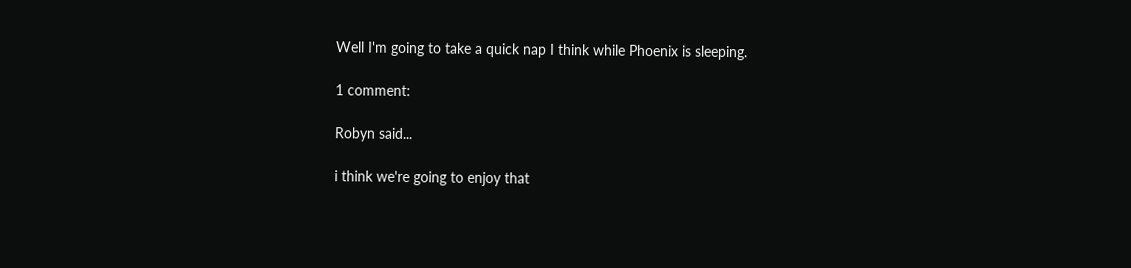Well I'm going to take a quick nap I think while Phoenix is sleeping.

1 comment:

Robyn said...

i think we're going to enjoy that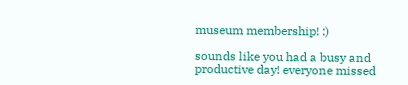museum membership! :)

sounds like you had a busy and productive day! everyone missed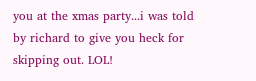you at the xmas party...i was told by richard to give you heck for skipping out. LOL!